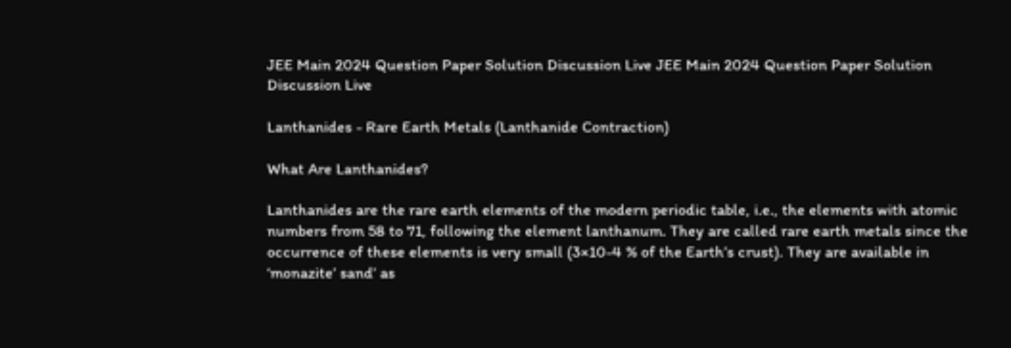JEE Main 2024 Question Paper Solution Discussion Live JEE Main 2024 Question Paper Solution Discussion Live

Lanthanides - Rare Earth Metals (Lanthanide Contraction)

What Are Lanthanides?

Lanthanides are the rare earth elements of the modern periodic table, i.e., the elements with atomic numbers from 58 to 71, following the element lanthanum. They are called rare earth metals since the occurrence of these elements is very small (3×10-4 % of the Earth’s crust). They are available in ‘monazite’ sand’ as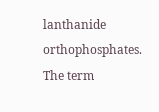lanthanide orthophosphates. The term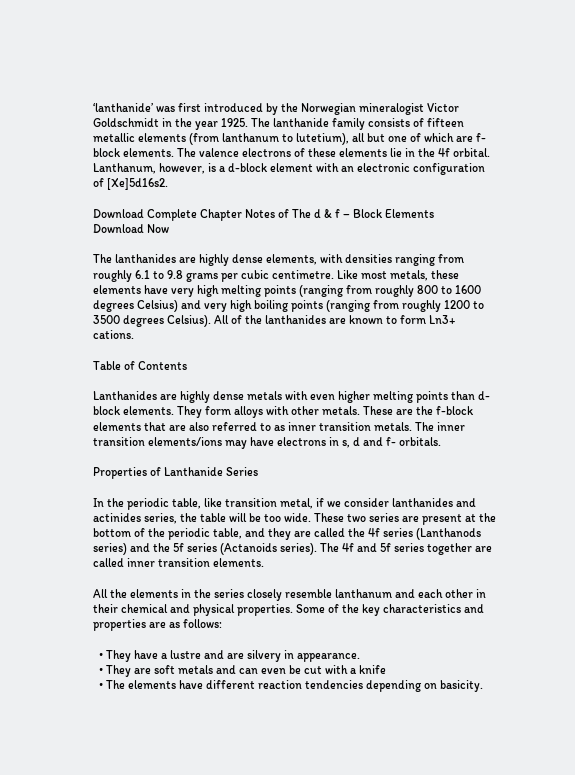‘lanthanide’ was first introduced by the Norwegian mineralogist Victor Goldschmidt in the year 1925. The lanthanide family consists of fifteen metallic elements (from lanthanum to lutetium), all but one of which are f-block elements. The valence electrons of these elements lie in the 4f orbital. Lanthanum, however, is a d-block element with an electronic configuration of [Xe]5d16s2.

Download Complete Chapter Notes of The d & f – Block Elements
Download Now

The lanthanides are highly dense elements, with densities ranging from roughly 6.1 to 9.8 grams per cubic centimetre. Like most metals, these elements have very high melting points (ranging from roughly 800 to 1600 degrees Celsius) and very high boiling points (ranging from roughly 1200 to 3500 degrees Celsius). All of the lanthanides are known to form Ln3+ cations.

Table of Contents

Lanthanides are highly dense metals with even higher melting points than d-block elements. They form alloys with other metals. These are the f-block elements that are also referred to as inner transition metals. The inner transition elements/ions may have electrons in s, d and f- orbitals.

Properties of Lanthanide Series

In the periodic table, like transition metal, if we consider lanthanides and actinides series, the table will be too wide. These two series are present at the bottom of the periodic table, and they are called the 4f series (Lanthanods series) and the 5f series (Actanoids series). The 4f and 5f series together are called inner transition elements.

All the elements in the series closely resemble lanthanum and each other in their chemical and physical properties. Some of the key characteristics and properties are as follows:

  • They have a lustre and are silvery in appearance.
  • They are soft metals and can even be cut with a knife
  • The elements have different reaction tendencies depending on basicity.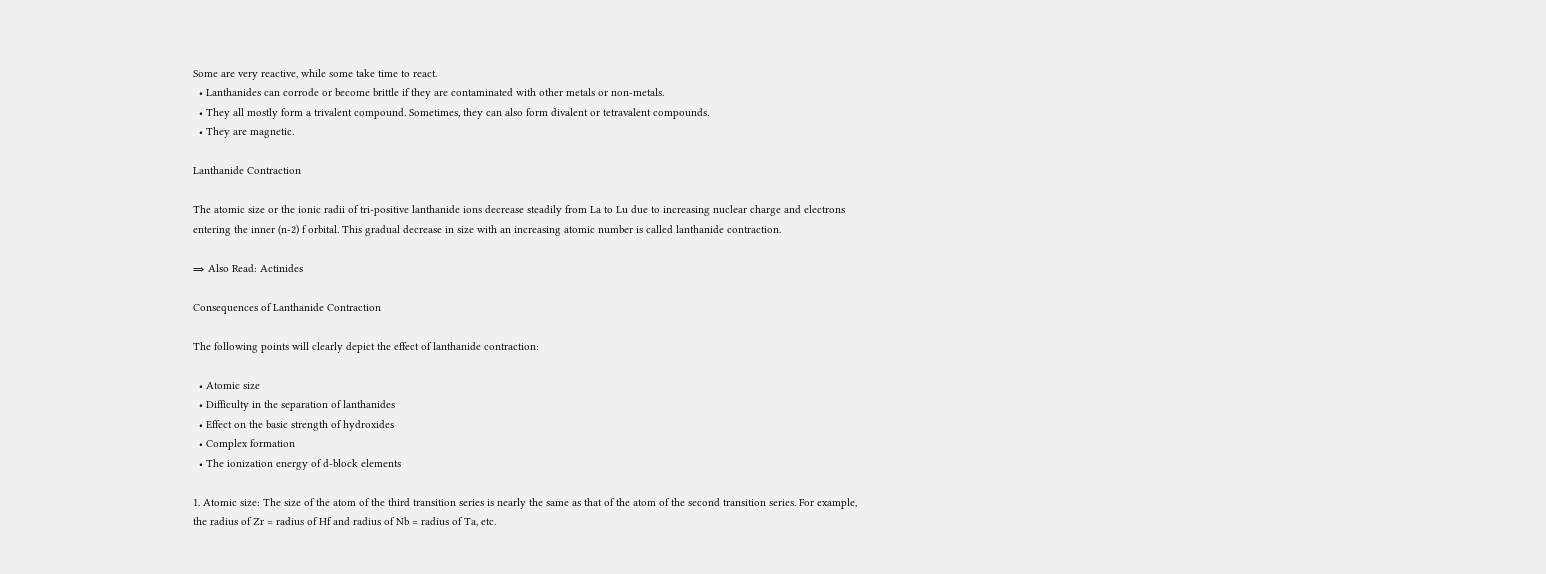Some are very reactive, while some take time to react.
  • Lanthanides can corrode or become brittle if they are contaminated with other metals or non-metals.
  • They all mostly form a trivalent compound. Sometimes, they can also form divalent or tetravalent compounds.
  • They are magnetic.

Lanthanide Contraction

The atomic size or the ionic radii of tri-positive lanthanide ions decrease steadily from La to Lu due to increasing nuclear charge and electrons entering the inner (n-2) f orbital. This gradual decrease in size with an increasing atomic number is called lanthanide contraction.

⇒ Also Read: Actinides

Consequences of Lanthanide Contraction

The following points will clearly depict the effect of lanthanide contraction:

  • Atomic size
  • Difficulty in the separation of lanthanides
  • Effect on the basic strength of hydroxides
  • Complex formation
  • The ionization energy of d-block elements

1. Atomic size: The size of the atom of the third transition series is nearly the same as that of the atom of the second transition series. For example, the radius of Zr = radius of Hf and radius of Nb = radius of Ta, etc.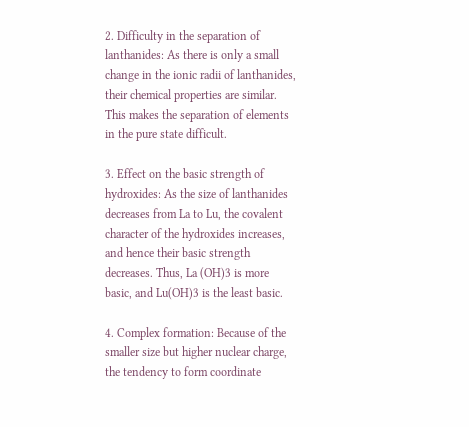2. Difficulty in the separation of lanthanides: As there is only a small change in the ionic radii of lanthanides, their chemical properties are similar. This makes the separation of elements in the pure state difficult.

3. Effect on the basic strength of hydroxides: As the size of lanthanides decreases from La to Lu, the covalent character of the hydroxides increases, and hence their basic strength decreases. Thus, La (OH)3 is more basic, and Lu(OH)3 is the least basic.

4. Complex formation: Because of the smaller size but higher nuclear charge, the tendency to form coordinate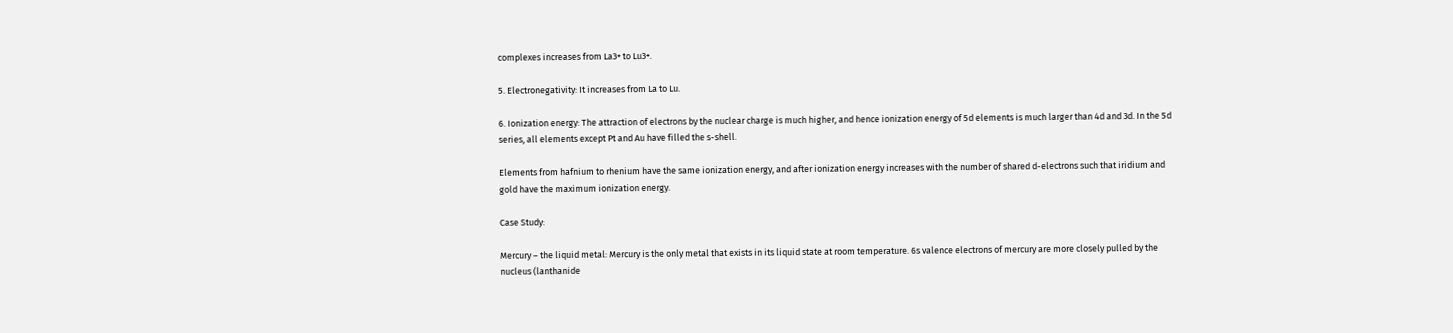complexes increases from La3+ to Lu3+.

5. Electronegativity: It increases from La to Lu.

6. Ionization energy: The attraction of electrons by the nuclear charge is much higher, and hence ionization energy of 5d elements is much larger than 4d and 3d. In the 5d series, all elements except Pt and Au have filled the s-shell.

Elements from hafnium to rhenium have the same ionization energy, and after ionization energy increases with the number of shared d-electrons such that iridium and gold have the maximum ionization energy.

Case Study:

Mercury – the liquid metal: Mercury is the only metal that exists in its liquid state at room temperature. 6s valence electrons of mercury are more closely pulled by the nucleus (lanthanide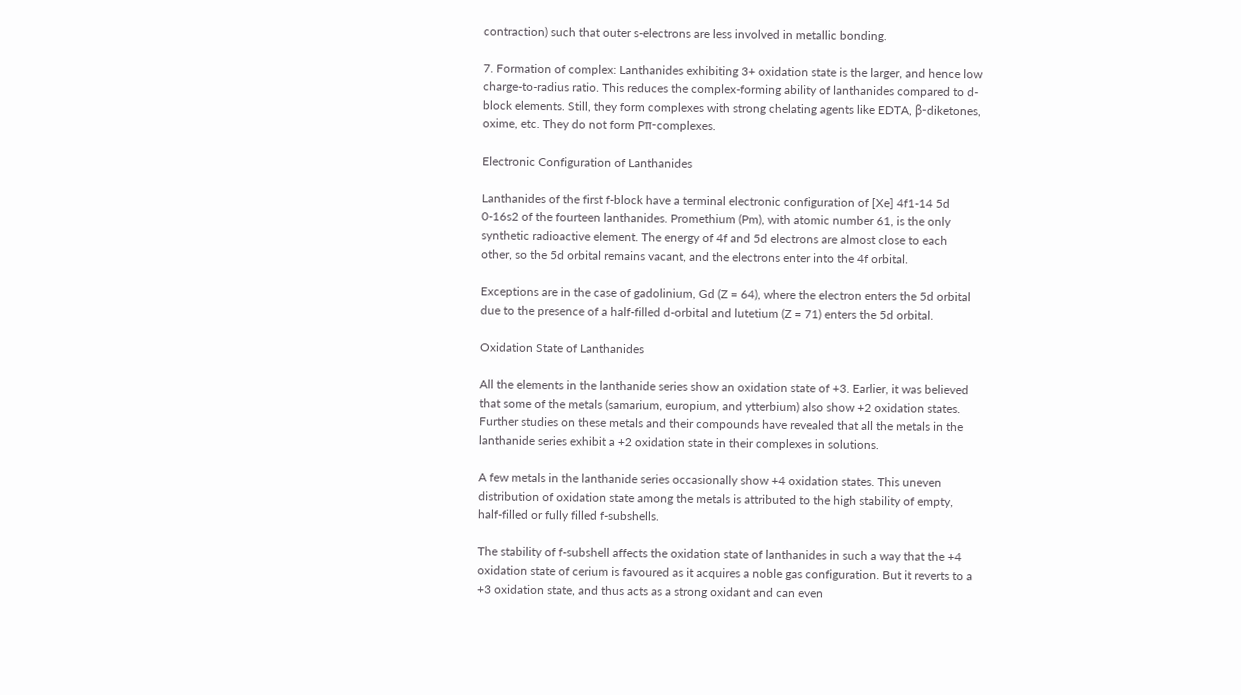contraction) such that outer s-electrons are less involved in metallic bonding.

7. Formation of complex: Lanthanides exhibiting 3+ oxidation state is the larger, and hence low charge-to-radius ratio. This reduces the complex-forming ability of lanthanides compared to d-block elements. Still, they form complexes with strong chelating agents like EDTA, β-diketones, oxime, etc. They do not form Pπ-complexes.

Electronic Configuration of Lanthanides

Lanthanides of the first f-block have a terminal electronic configuration of [Xe] 4f1-14 5d 0-16s2 of the fourteen lanthanides. Promethium (Pm), with atomic number 61, is the only synthetic radioactive element. The energy of 4f and 5d electrons are almost close to each other, so the 5d orbital remains vacant, and the electrons enter into the 4f orbital.

Exceptions are in the case of gadolinium, Gd (Z = 64), where the electron enters the 5d orbital due to the presence of a half-filled d-orbital and lutetium (Z = 71) enters the 5d orbital.

Oxidation State of Lanthanides

All the elements in the lanthanide series show an oxidation state of +3. Earlier, it was believed that some of the metals (samarium, europium, and ytterbium) also show +2 oxidation states. Further studies on these metals and their compounds have revealed that all the metals in the lanthanide series exhibit a +2 oxidation state in their complexes in solutions.

A few metals in the lanthanide series occasionally show +4 oxidation states. This uneven distribution of oxidation state among the metals is attributed to the high stability of empty, half-filled or fully filled f-subshells.

The stability of f-subshell affects the oxidation state of lanthanides in such a way that the +4 oxidation state of cerium is favoured as it acquires a noble gas configuration. But it reverts to a +3 oxidation state, and thus acts as a strong oxidant and can even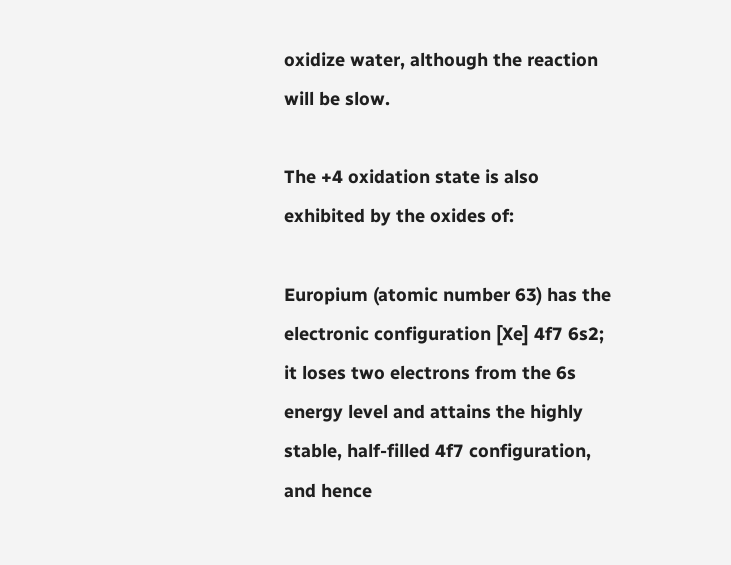oxidize water, although the reaction will be slow.

The +4 oxidation state is also exhibited by the oxides of:

Europium (atomic number 63) has the electronic configuration [Xe] 4f7 6s2; it loses two electrons from the 6s energy level and attains the highly stable, half-filled 4f7 configuration, and hence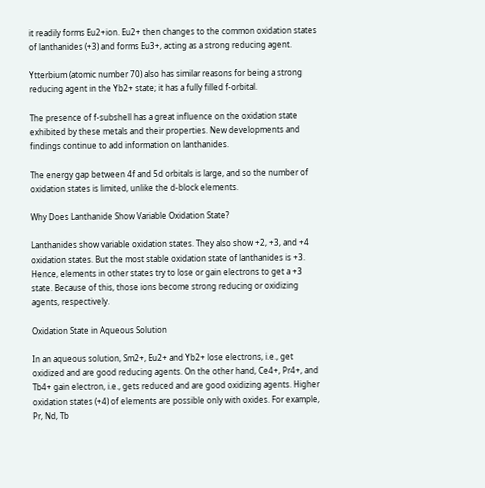it readily forms Eu2+ion. Eu2+ then changes to the common oxidation states of lanthanides (+3) and forms Eu3+, acting as a strong reducing agent.

Ytterbium (atomic number 70) also has similar reasons for being a strong reducing agent in the Yb2+ state; it has a fully filled f-orbital.

The presence of f-subshell has a great influence on the oxidation state exhibited by these metals and their properties. New developments and findings continue to add information on lanthanides.

The energy gap between 4f and 5d orbitals is large, and so the number of oxidation states is limited, unlike the d-block elements.

Why Does Lanthanide Show Variable Oxidation State?

Lanthanides show variable oxidation states. They also show +2, +3, and +4 oxidation states. But the most stable oxidation state of lanthanides is +3. Hence, elements in other states try to lose or gain electrons to get a +3 state. Because of this, those ions become strong reducing or oxidizing agents, respectively.

Oxidation State in Aqueous Solution

In an aqueous solution, Sm2+, Eu2+ and Yb2+ lose electrons, i.e., get oxidized and are good reducing agents. On the other hand, Ce4+, Pr4+, and Tb4+ gain electron, i.e., gets reduced and are good oxidizing agents. Higher oxidation states (+4) of elements are possible only with oxides. For example, Pr, Nd, Tb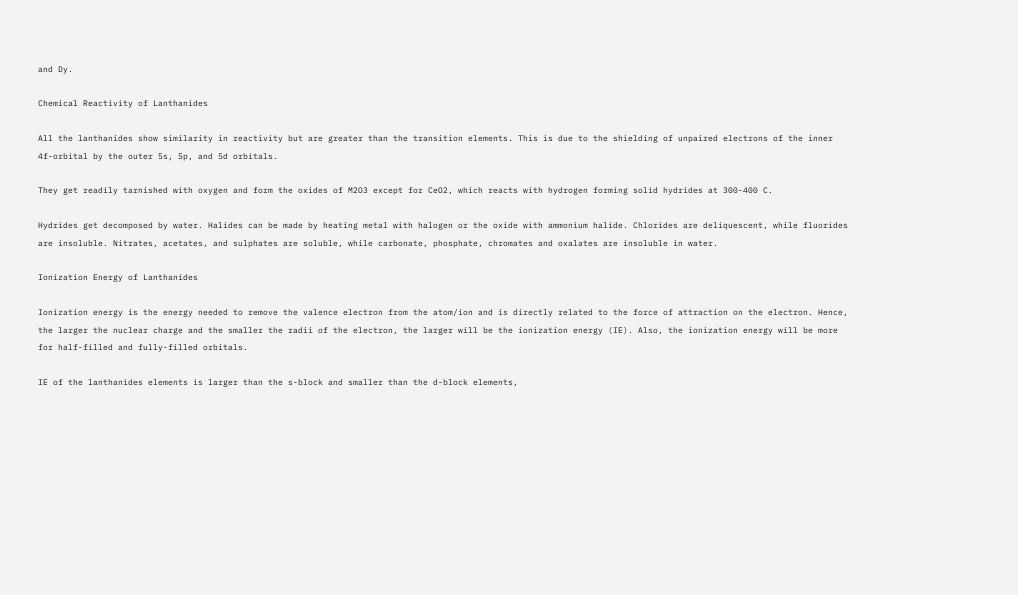and Dy.

Chemical Reactivity of Lanthanides

All the lanthanides show similarity in reactivity but are greater than the transition elements. This is due to the shielding of unpaired electrons of the inner 4f-orbital by the outer 5s, 5p, and 5d orbitals.

They get readily tarnished with oxygen and form the oxides of M2O3 except for CeO2, which reacts with hydrogen forming solid hydrides at 300-400 C.

Hydrides get decomposed by water. Halides can be made by heating metal with halogen or the oxide with ammonium halide. Chlorides are deliquescent, while fluorides are insoluble. Nitrates, acetates, and sulphates are soluble, while carbonate, phosphate, chromates and oxalates are insoluble in water.

Ionization Energy of Lanthanides

Ionization energy is the energy needed to remove the valence electron from the atom/ion and is directly related to the force of attraction on the electron. Hence, the larger the nuclear charge and the smaller the radii of the electron, the larger will be the ionization energy (IE). Also, the ionization energy will be more for half-filled and fully-filled orbitals.

IE of the lanthanides elements is larger than the s-block and smaller than the d-block elements,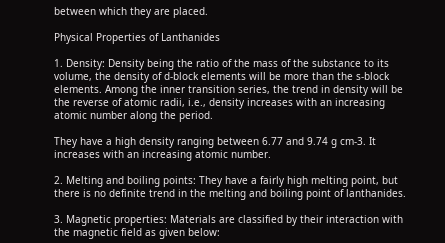between which they are placed.

Physical Properties of Lanthanides

1. Density: Density being the ratio of the mass of the substance to its volume, the density of d-block elements will be more than the s-block elements. Among the inner transition series, the trend in density will be the reverse of atomic radii, i.e., density increases with an increasing atomic number along the period.

They have a high density ranging between 6.77 and 9.74 g cm-3. It increases with an increasing atomic number.

2. Melting and boiling points: They have a fairly high melting point, but there is no definite trend in the melting and boiling point of lanthanides.

3. Magnetic properties: Materials are classified by their interaction with the magnetic field as given below: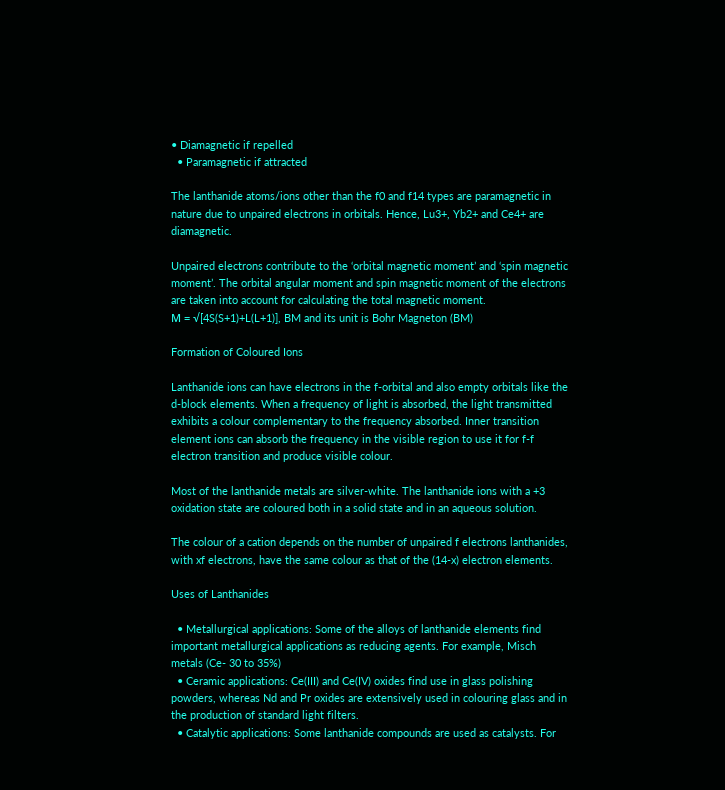• Diamagnetic if repelled
  • Paramagnetic if attracted

The lanthanide atoms/ions other than the f0 and f14 types are paramagnetic in nature due to unpaired electrons in orbitals. Hence, Lu3+, Yb2+ and Ce4+ are diamagnetic.

Unpaired electrons contribute to the ‘orbital magnetic moment’ and ‘spin magnetic moment’. The orbital angular moment and spin magnetic moment of the electrons are taken into account for calculating the total magnetic moment.
Μ = √[4S(S+1)+L(L+1)], BM and its unit is Bohr Magneton (BM)

Formation of Coloured Ions

Lanthanide ions can have electrons in the f-orbital and also empty orbitals like the d-block elements. When a frequency of light is absorbed, the light transmitted exhibits a colour complementary to the frequency absorbed. Inner transition element ions can absorb the frequency in the visible region to use it for f-f electron transition and produce visible colour.

Most of the lanthanide metals are silver-white. The lanthanide ions with a +3 oxidation state are coloured both in a solid state and in an aqueous solution.

The colour of a cation depends on the number of unpaired f electrons lanthanides, with xf electrons, have the same colour as that of the (14-x) electron elements.

Uses of Lanthanides

  • Metallurgical applications: Some of the alloys of lanthanide elements find important metallurgical applications as reducing agents. For example, Misch metals (Ce- 30 to 35%)
  • Ceramic applications: Ce(III) and Ce(IV) oxides find use in glass polishing powders, whereas Nd and Pr oxides are extensively used in colouring glass and in the production of standard light filters.
  • Catalytic applications: Some lanthanide compounds are used as catalysts. For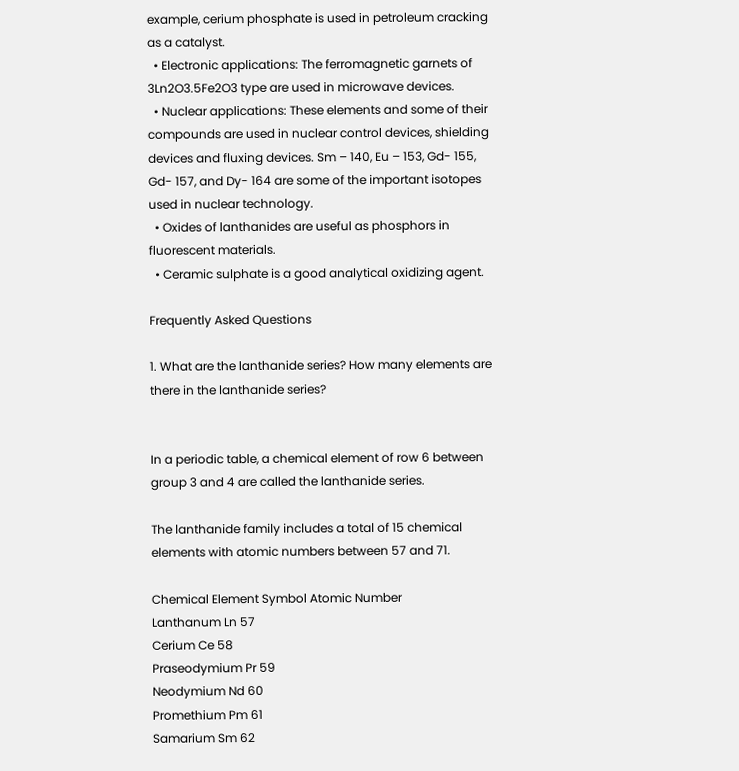example, cerium phosphate is used in petroleum cracking as a catalyst.
  • Electronic applications: The ferromagnetic garnets of 3Ln2O3.5Fe2O3 type are used in microwave devices.
  • Nuclear applications: These elements and some of their compounds are used in nuclear control devices, shielding devices and fluxing devices. Sm – 140, Eu – 153, Gd- 155, Gd- 157, and Dy- 164 are some of the important isotopes used in nuclear technology.
  • Oxides of lanthanides are useful as phosphors in fluorescent materials.
  • Ceramic sulphate is a good analytical oxidizing agent.

Frequently Asked Questions

1. What are the lanthanide series? How many elements are there in the lanthanide series?


In a periodic table, a chemical element of row 6 between group 3 and 4 are called the lanthanide series.

The lanthanide family includes a total of 15 chemical elements with atomic numbers between 57 and 71.

Chemical Element Symbol Atomic Number
Lanthanum Ln 57
Cerium Ce 58
Praseodymium Pr 59
Neodymium Nd 60
Promethium Pm 61
Samarium Sm 62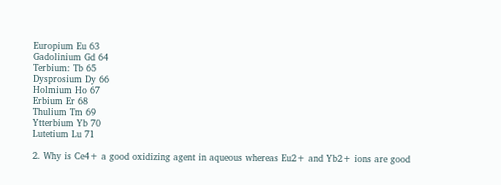Europium Eu 63
Gadolinium Gd 64
Terbium: Tb 65
Dysprosium Dy 66
Holmium Ho 67
Erbium Er 68
Thulium Tm 69
Ytterbium Yb 70
Lutetium Lu 71

2. Why is Ce4+ a good oxidizing agent in aqueous whereas Eu2+ and Yb2+ ions are good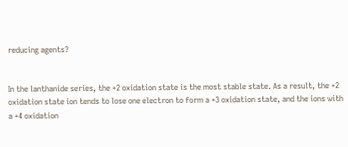reducing agents?


In the lanthanide series, the +2 oxidation state is the most stable state. As a result, the +2 oxidation state ion tends to lose one electron to form a +3 oxidation state, and the ions with a +4 oxidation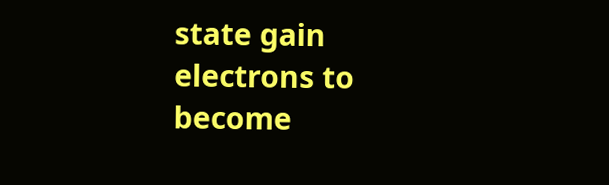state gain electrons to become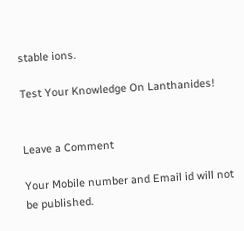stable ions.

Test Your Knowledge On Lanthanides!


Leave a Comment

Your Mobile number and Email id will not be published.